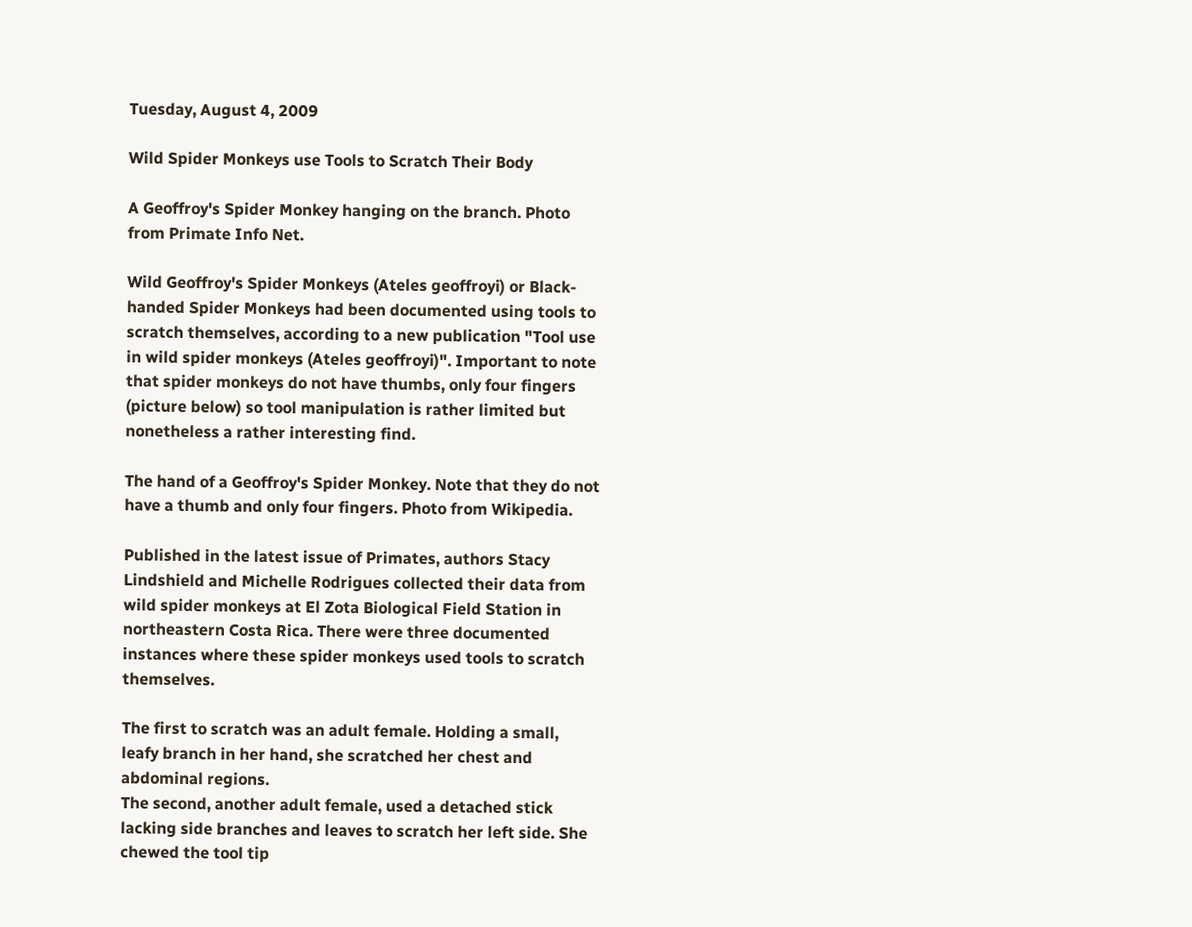Tuesday, August 4, 2009

Wild Spider Monkeys use Tools to Scratch Their Body

A Geoffroy's Spider Monkey hanging on the branch. Photo from Primate Info Net.

Wild Geoffroy's Spider Monkeys (Ateles geoffroyi) or Black-handed Spider Monkeys had been documented using tools to scratch themselves, according to a new publication "Tool use in wild spider monkeys (Ateles geoffroyi)". Important to note that spider monkeys do not have thumbs, only four fingers (picture below) so tool manipulation is rather limited but nonetheless a rather interesting find.

The hand of a Geoffroy's Spider Monkey. Note that they do not have a thumb and only four fingers. Photo from Wikipedia.

Published in the latest issue of Primates, authors Stacy Lindshield and Michelle Rodrigues collected their data from wild spider monkeys at El Zota Biological Field Station in northeastern Costa Rica. There were three documented instances where these spider monkeys used tools to scratch themselves.

The first to scratch was an adult female. Holding a small, leafy branch in her hand, she scratched her chest and abdominal regions.
The second, another adult female, used a detached stick lacking side branches and leaves to scratch her left side. She chewed the tool tip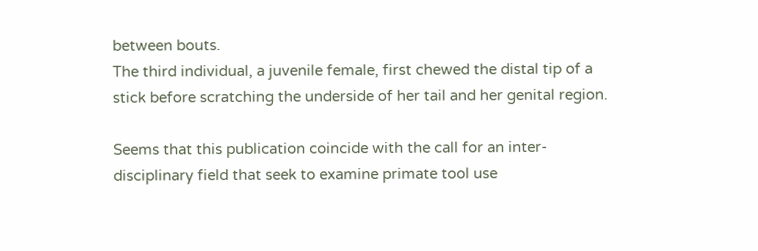between bouts.
The third individual, a juvenile female, first chewed the distal tip of a stick before scratching the underside of her tail and her genital region.

Seems that this publication coincide with the call for an inter-disciplinary field that seek to examine primate tool use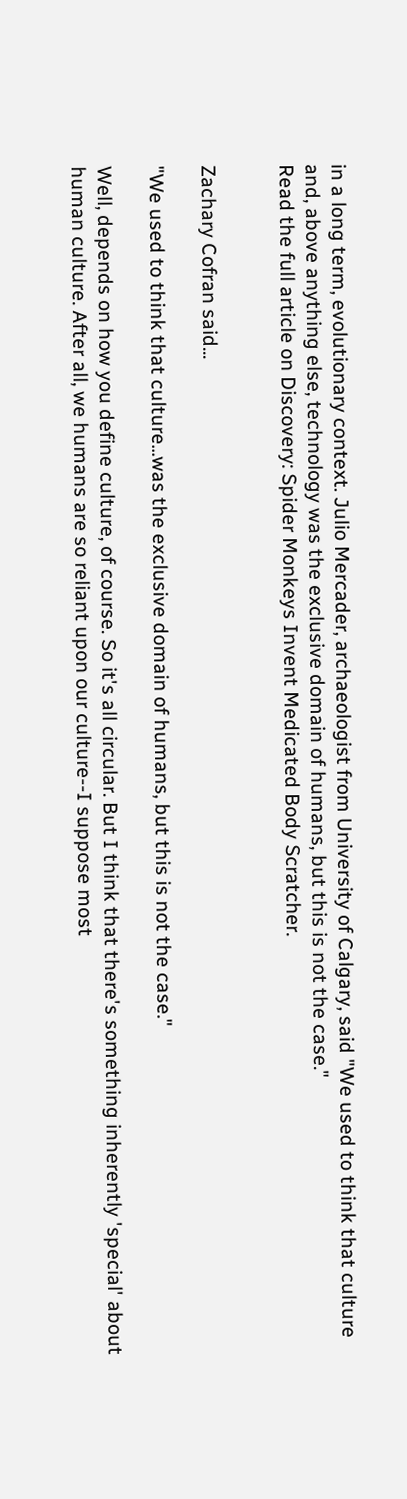in a long term, evolutionary context. Julio Mercader, archaeologist from University of Calgary, said "We used to think that culture and, above anything else, technology was the exclusive domain of humans, but this is not the case."
Read the full article on Discovery: Spider Monkeys Invent Medicated Body Scratcher.


Zachary Cofran said...

"We used to think that culture...was the exclusive domain of humans, but this is not the case."

Well, depends on how you define culture, of course. So it's all circular. But I think that there's something inherently 'special' about human culture. After all, we humans are so reliant upon our culture--I suppose most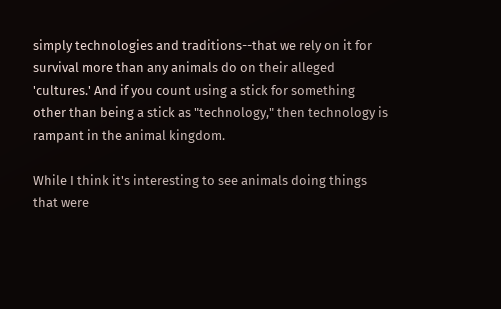simply technologies and traditions--that we rely on it for survival more than any animals do on their alleged 'cultures.' And if you count using a stick for something other than being a stick as "technology," then technology is rampant in the animal kingdom.

While I think it's interesting to see animals doing things that were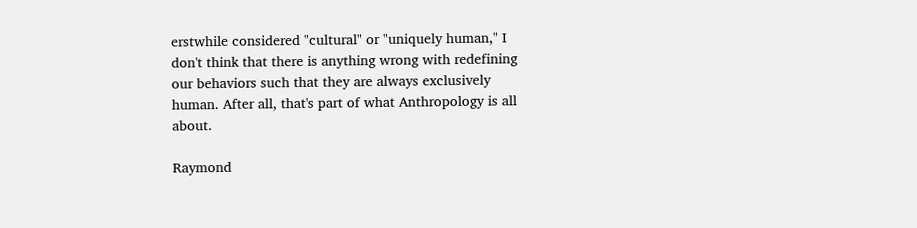erstwhile considered "cultural" or "uniquely human," I don't think that there is anything wrong with redefining our behaviors such that they are always exclusively human. After all, that's part of what Anthropology is all about.

Raymond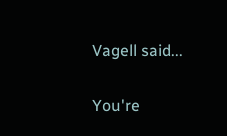Vagell said...

You're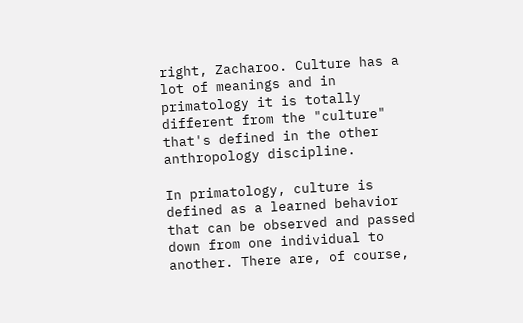right, Zacharoo. Culture has a lot of meanings and in primatology it is totally different from the "culture" that's defined in the other anthropology discipline.

In primatology, culture is defined as a learned behavior that can be observed and passed down from one individual to another. There are, of course,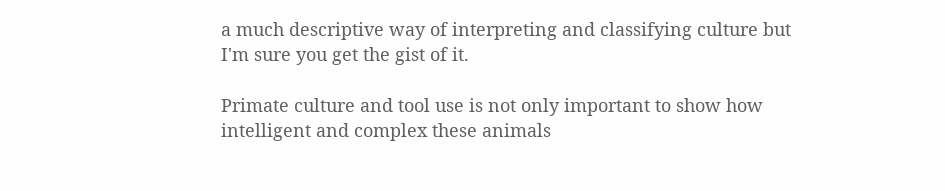a much descriptive way of interpreting and classifying culture but I'm sure you get the gist of it.

Primate culture and tool use is not only important to show how intelligent and complex these animals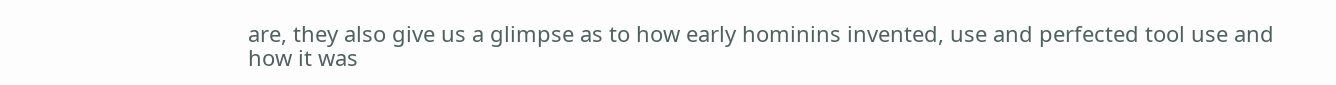are, they also give us a glimpse as to how early hominins invented, use and perfected tool use and how it was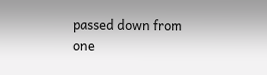passed down from one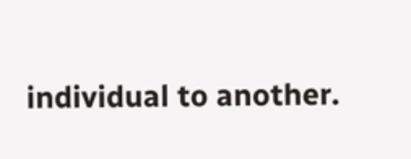individual to another.